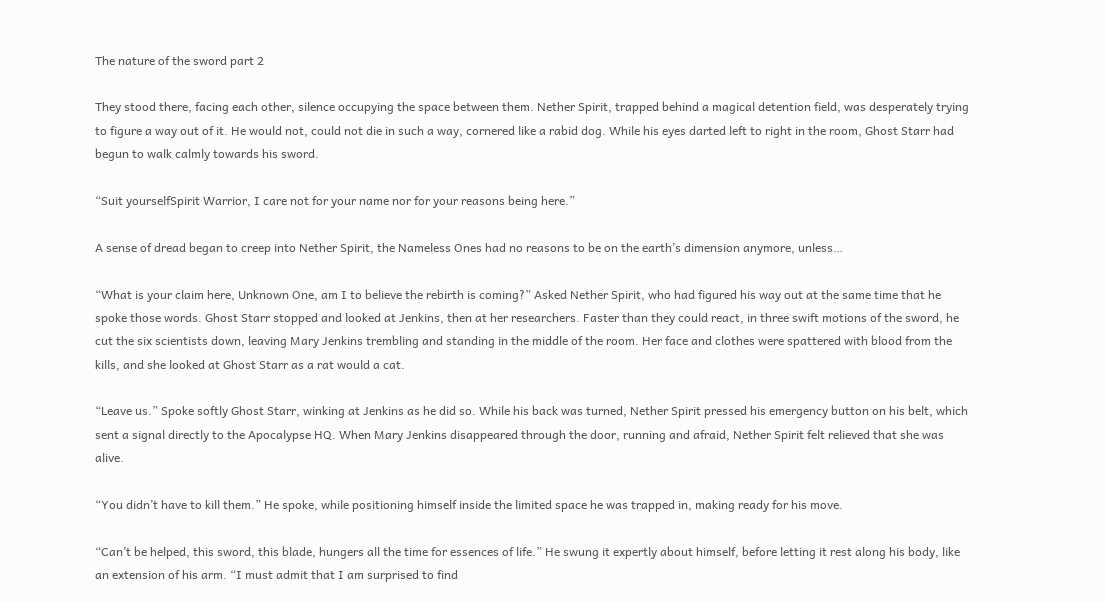The nature of the sword part 2

They stood there, facing each other, silence occupying the space between them. Nether Spirit, trapped behind a magical detention field, was desperately trying to figure a way out of it. He would not, could not die in such a way, cornered like a rabid dog. While his eyes darted left to right in the room, Ghost Starr had begun to walk calmly towards his sword.

“Suit yourselfSpirit Warrior, I care not for your name nor for your reasons being here.”

A sense of dread began to creep into Nether Spirit, the Nameless Ones had no reasons to be on the earth’s dimension anymore, unless…

“What is your claim here, Unknown One, am I to believe the rebirth is coming?” Asked Nether Spirit, who had figured his way out at the same time that he spoke those words. Ghost Starr stopped and looked at Jenkins, then at her researchers. Faster than they could react, in three swift motions of the sword, he cut the six scientists down, leaving Mary Jenkins trembling and standing in the middle of the room. Her face and clothes were spattered with blood from the kills, and she looked at Ghost Starr as a rat would a cat.

“Leave us.” Spoke softly Ghost Starr, winking at Jenkins as he did so. While his back was turned, Nether Spirit pressed his emergency button on his belt, which sent a signal directly to the Apocalypse HQ. When Mary Jenkins disappeared through the door, running and afraid, Nether Spirit felt relieved that she was alive.

“You didn’t have to kill them.” He spoke, while positioning himself inside the limited space he was trapped in, making ready for his move.

“Can’t be helped, this sword, this blade, hungers all the time for essences of life.” He swung it expertly about himself, before letting it rest along his body, like an extension of his arm. “I must admit that I am surprised to find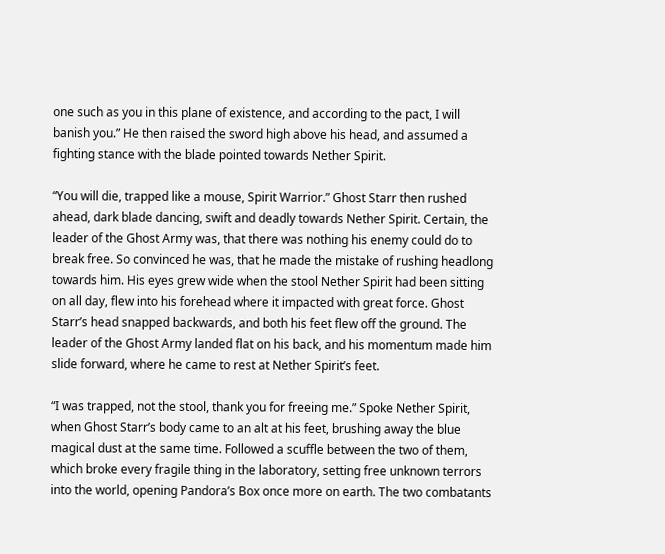one such as you in this plane of existence, and according to the pact, I will banish you.” He then raised the sword high above his head, and assumed a fighting stance with the blade pointed towards Nether Spirit.

“You will die, trapped like a mouse, Spirit Warrior.” Ghost Starr then rushed ahead, dark blade dancing, swift and deadly towards Nether Spirit. Certain, the leader of the Ghost Army was, that there was nothing his enemy could do to break free. So convinced he was, that he made the mistake of rushing headlong towards him. His eyes grew wide when the stool Nether Spirit had been sitting on all day, flew into his forehead where it impacted with great force. Ghost Starr’s head snapped backwards, and both his feet flew off the ground. The leader of the Ghost Army landed flat on his back, and his momentum made him slide forward, where he came to rest at Nether Spirit’s feet.

“I was trapped, not the stool, thank you for freeing me.” Spoke Nether Spirit, when Ghost Starr’s body came to an alt at his feet, brushing away the blue magical dust at the same time. Followed a scuffle between the two of them, which broke every fragile thing in the laboratory, setting free unknown terrors into the world, opening Pandora’s Box once more on earth. The two combatants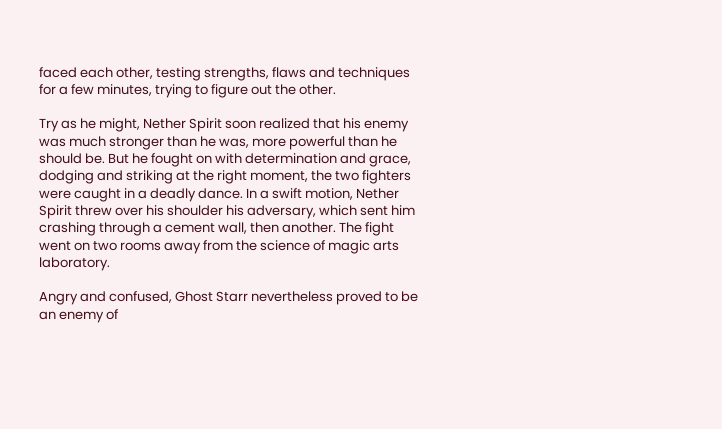faced each other, testing strengths, flaws and techniques for a few minutes, trying to figure out the other.

Try as he might, Nether Spirit soon realized that his enemy was much stronger than he was, more powerful than he should be. But he fought on with determination and grace, dodging and striking at the right moment, the two fighters were caught in a deadly dance. In a swift motion, Nether Spirit threw over his shoulder his adversary, which sent him crashing through a cement wall, then another. The fight went on two rooms away from the science of magic arts laboratory.

Angry and confused, Ghost Starr nevertheless proved to be an enemy of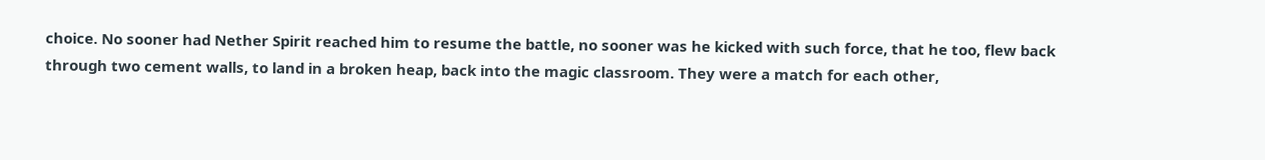choice. No sooner had Nether Spirit reached him to resume the battle, no sooner was he kicked with such force, that he too, flew back through two cement walls, to land in a broken heap, back into the magic classroom. They were a match for each other,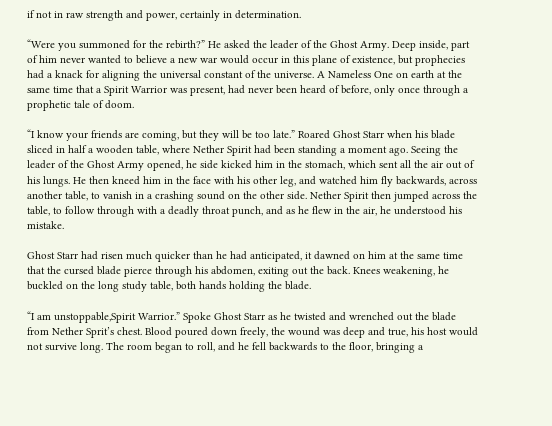if not in raw strength and power, certainly in determination.

“Were you summoned for the rebirth?” He asked the leader of the Ghost Army. Deep inside, part of him never wanted to believe a new war would occur in this plane of existence, but prophecies had a knack for aligning the universal constant of the universe. A Nameless One on earth at the same time that a Spirit Warrior was present, had never been heard of before, only once through a prophetic tale of doom.

“I know your friends are coming, but they will be too late.” Roared Ghost Starr when his blade sliced in half a wooden table, where Nether Spirit had been standing a moment ago. Seeing the leader of the Ghost Army opened, he side kicked him in the stomach, which sent all the air out of his lungs. He then kneed him in the face with his other leg, and watched him fly backwards, across another table, to vanish in a crashing sound on the other side. Nether Spirit then jumped across the table, to follow through with a deadly throat punch, and as he flew in the air, he understood his mistake.

Ghost Starr had risen much quicker than he had anticipated, it dawned on him at the same time that the cursed blade pierce through his abdomen, exiting out the back. Knees weakening, he buckled on the long study table, both hands holding the blade.

“I am unstoppable,Spirit Warrior.” Spoke Ghost Starr as he twisted and wrenched out the blade from Nether Sprit’s chest. Blood poured down freely, the wound was deep and true, his host would not survive long. The room began to roll, and he fell backwards to the floor, bringing a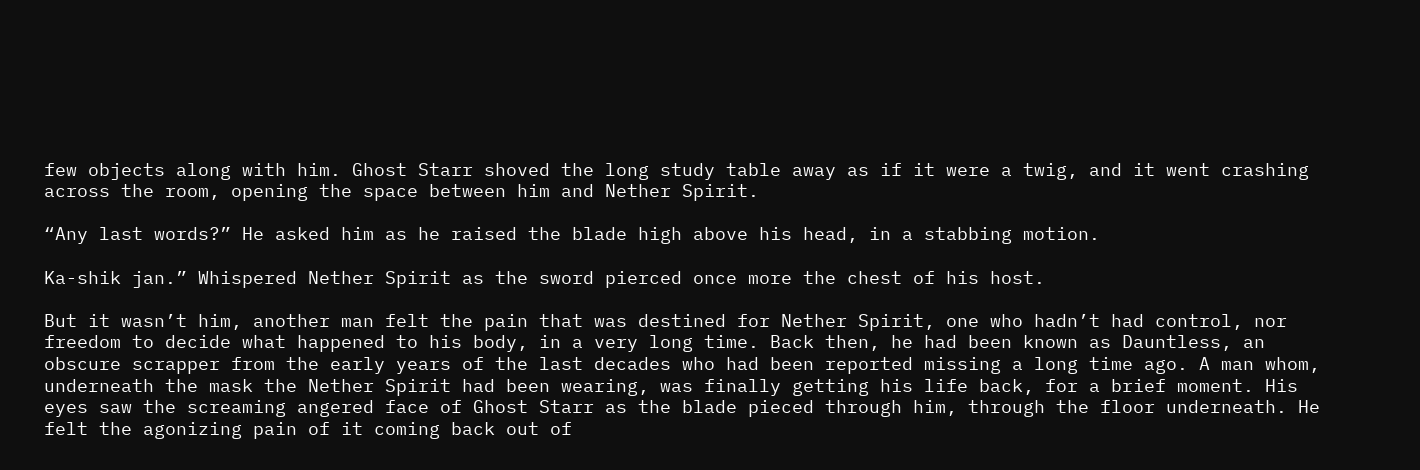few objects along with him. Ghost Starr shoved the long study table away as if it were a twig, and it went crashing across the room, opening the space between him and Nether Spirit.

“Any last words?” He asked him as he raised the blade high above his head, in a stabbing motion.

Ka-shik jan.” Whispered Nether Spirit as the sword pierced once more the chest of his host.

But it wasn’t him, another man felt the pain that was destined for Nether Spirit, one who hadn’t had control, nor freedom to decide what happened to his body, in a very long time. Back then, he had been known as Dauntless, an obscure scrapper from the early years of the last decades who had been reported missing a long time ago. A man whom, underneath the mask the Nether Spirit had been wearing, was finally getting his life back, for a brief moment. His eyes saw the screaming angered face of Ghost Starr as the blade pieced through him, through the floor underneath. He felt the agonizing pain of it coming back out of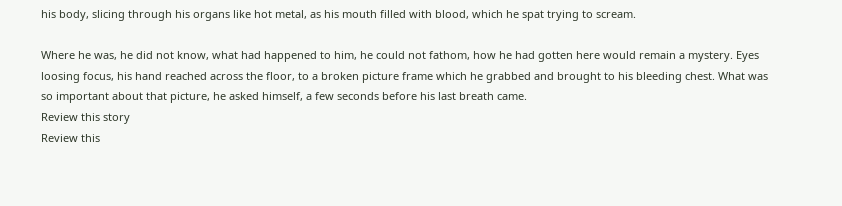his body, slicing through his organs like hot metal, as his mouth filled with blood, which he spat trying to scream.

Where he was, he did not know, what had happened to him, he could not fathom, how he had gotten here would remain a mystery. Eyes loosing focus, his hand reached across the floor, to a broken picture frame which he grabbed and brought to his bleeding chest. What was so important about that picture, he asked himself, a few seconds before his last breath came.
Review this story
Review this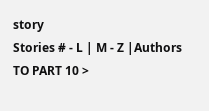story
Stories # - L | M - Z |Authors
TO PART 10 >